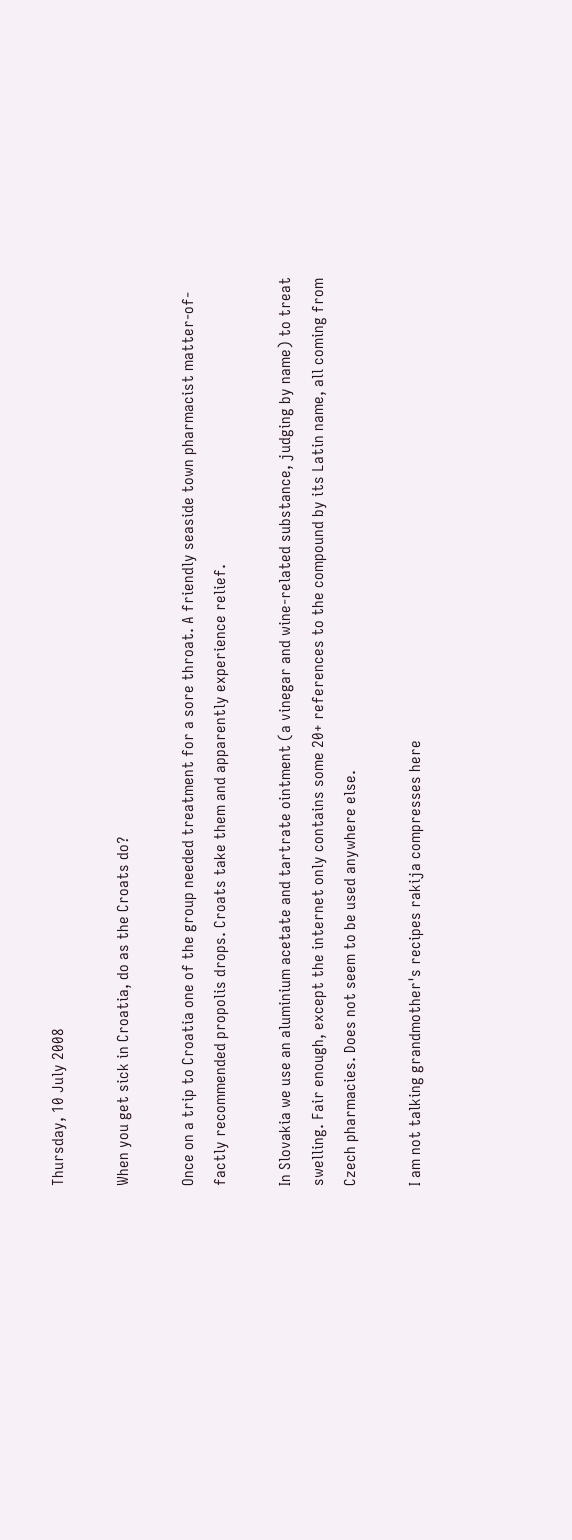Thursday, 10 July 2008

When you get sick in Croatia, do as the Croats do?

Once on a trip to Croatia one of the group needed treatment for a sore throat. A friendly seaside town pharmacist matter-of-factly recommended propolis drops. Croats take them and apparently experience relief.

In Slovakia we use an aluminium acetate and tartrate ointment (a vinegar and wine-related substance, judging by name) to treat swelling. Fair enough, except the internet only contains some 20+ references to the compound by its Latin name, all coming from Czech pharmacies. Does not seem to be used anywhere else.

I am not talking grandmother's recipes rakija compresses here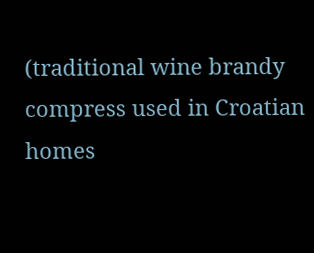(traditional wine brandy compress used in Croatian homes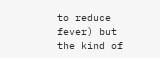to reduce fever) but the kind of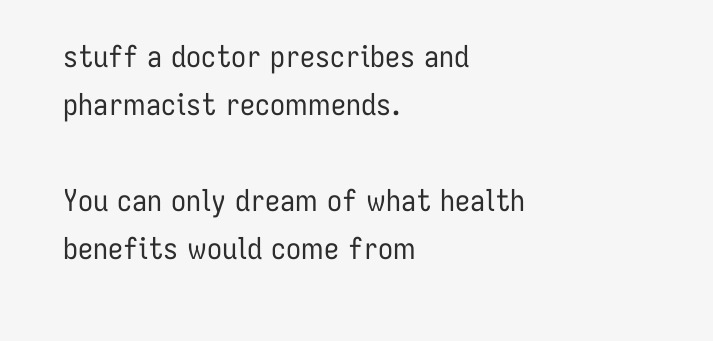stuff a doctor prescribes and pharmacist recommends.

You can only dream of what health benefits would come from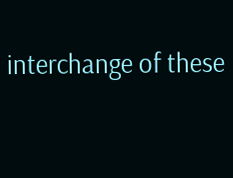interchange of these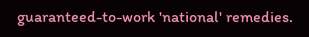guaranteed-to-work 'national' remedies.